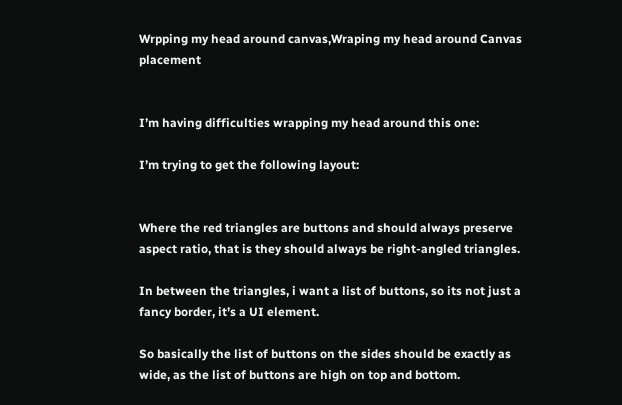Wrpping my head around canvas,Wraping my head around Canvas placement


I’m having difficulties wrapping my head around this one:

I’m trying to get the following layout:


Where the red triangles are buttons and should always preserve aspect ratio, that is they should always be right-angled triangles.

In between the triangles, i want a list of buttons, so its not just a fancy border, it’s a UI element.

So basically the list of buttons on the sides should be exactly as wide, as the list of buttons are high on top and bottom.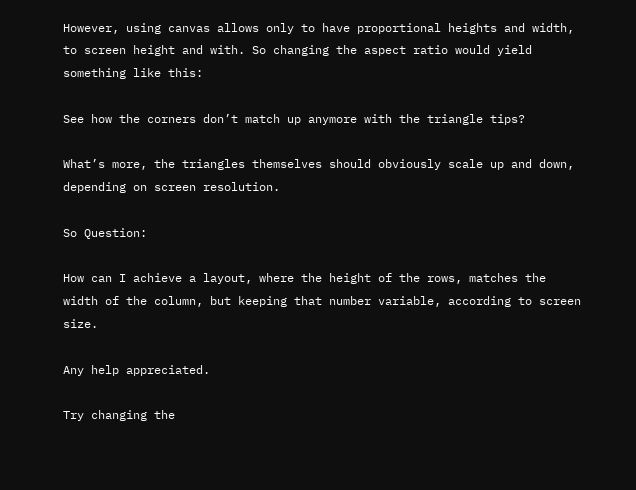However, using canvas allows only to have proportional heights and width, to screen height and with. So changing the aspect ratio would yield something like this:

See how the corners don’t match up anymore with the triangle tips?

What’s more, the triangles themselves should obviously scale up and down, depending on screen resolution.

So Question:

How can I achieve a layout, where the height of the rows, matches the width of the column, but keeping that number variable, according to screen size.

Any help appreciated.

Try changing the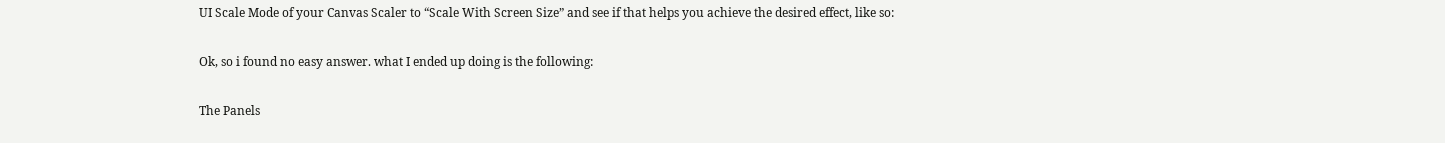UI Scale Mode of your Canvas Scaler to “Scale With Screen Size” and see if that helps you achieve the desired effect, like so:

Ok, so i found no easy answer. what I ended up doing is the following:

The Panels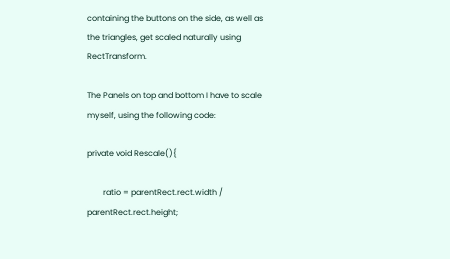containing the buttons on the side, as well as the triangles, get scaled naturally using RectTransform.

The Panels on top and bottom I have to scale myself, using the following code:

private void Rescale(){

        ratio = parentRect.rect.width / parentRect.rect.height;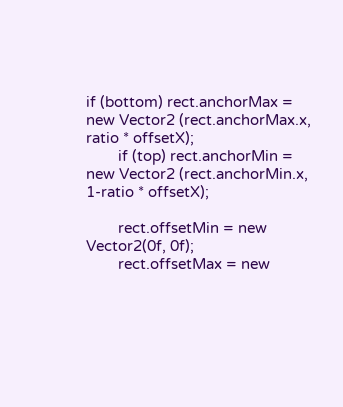if (bottom) rect.anchorMax = new Vector2 (rect.anchorMax.x, ratio * offsetX);
        if (top) rect.anchorMin = new Vector2 (rect.anchorMin.x, 1-ratio * offsetX);

        rect.offsetMin = new Vector2(0f, 0f);
        rect.offsetMax = new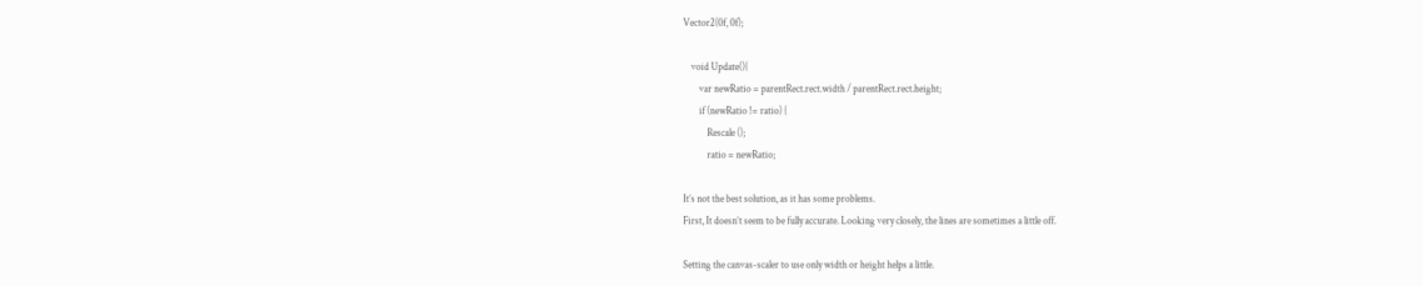Vector2(0f, 0f);

    void Update(){
        var newRatio = parentRect.rect.width / parentRect.rect.height;
        if (newRatio != ratio) {
            Rescale ();
            ratio = newRatio;

It’s not the best solution, as it has some problems.
First, It doesn’t seem to be fully accurate. Looking very closely, the lines are sometimes a little off.

Setting the canvas-scaler to use only width or height helps a little.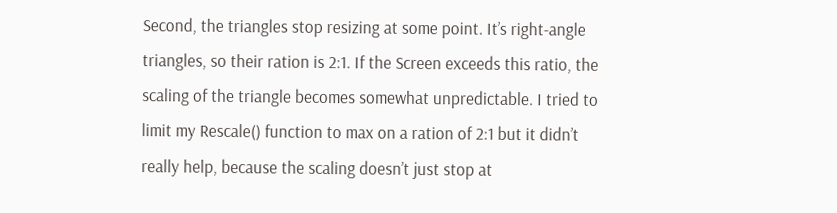Second, the triangles stop resizing at some point. It’s right-angle triangles, so their ration is 2:1. If the Screen exceeds this ratio, the scaling of the triangle becomes somewhat unpredictable. I tried to limit my Rescale() function to max on a ration of 2:1 but it didn’t really help, because the scaling doesn’t just stop at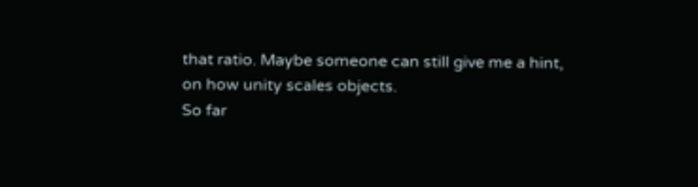that ratio. Maybe someone can still give me a hint, on how unity scales objects.
So far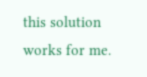this solution works for me.